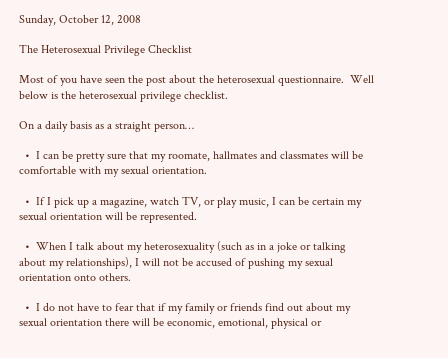Sunday, October 12, 2008

The Heterosexual Privilege Checklist

Most of you have seen the post about the heterosexual questionnaire.  Well below is the heterosexual privilege checklist.

On a daily basis as a straight person…

  •  I can be pretty sure that my roomate, hallmates and classmates will be comfortable with my sexual orientation.

  •  If I pick up a magazine, watch TV, or play music, I can be certain my sexual orientation will be represented.

  •  When I talk about my heterosexuality (such as in a joke or talking about my relationships), I will not be accused of pushing my sexual orientation onto others.

  •  I do not have to fear that if my family or friends find out about my sexual orientation there will be economic, emotional, physical or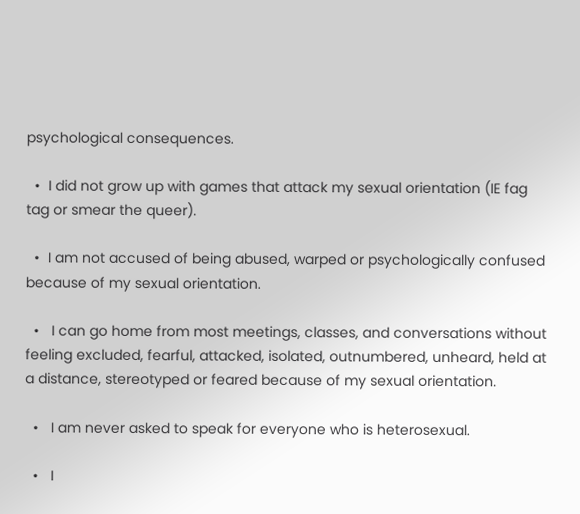psychological consequences.

  •  I did not grow up with games that attack my sexual orientation (IE fag tag or smear the queer).

  •  I am not accused of being abused, warped or psychologically confused because of my sexual orientation.

  •   I can go home from most meetings, classes, and conversations without feeling excluded, fearful, attacked, isolated, outnumbered, unheard, held at a distance, stereotyped or feared because of my sexual orientation.

  •   I am never asked to speak for everyone who is heterosexual.

  •   I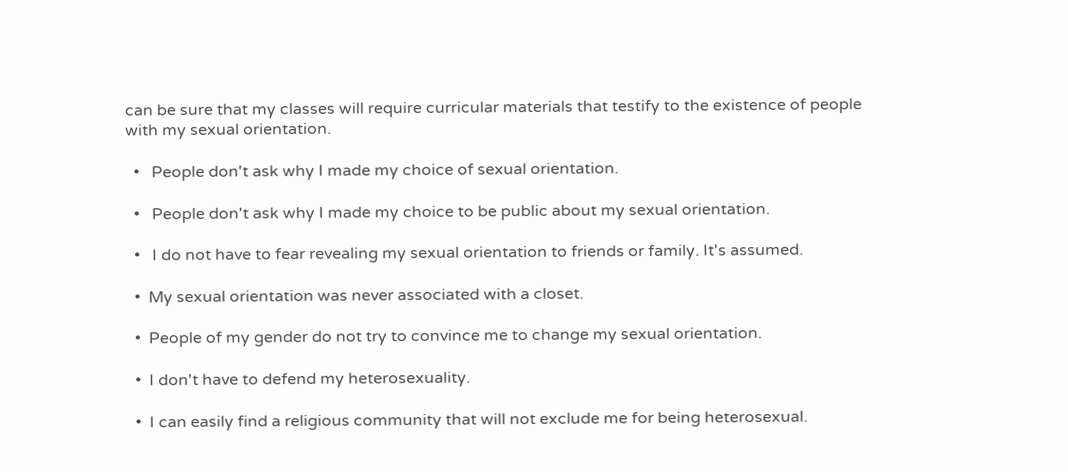can be sure that my classes will require curricular materials that testify to the existence of people with my sexual orientation.

  •   People don't ask why I made my choice of sexual orientation.

  •   People don't ask why I made my choice to be public about my sexual orientation.

  •   I do not have to fear revealing my sexual orientation to friends or family. It's assumed.

  •  My sexual orientation was never associated with a closet.

  •  People of my gender do not try to convince me to change my sexual orientation.

  •  I don't have to defend my heterosexuality.

  •  I can easily find a religious community that will not exclude me for being heterosexual.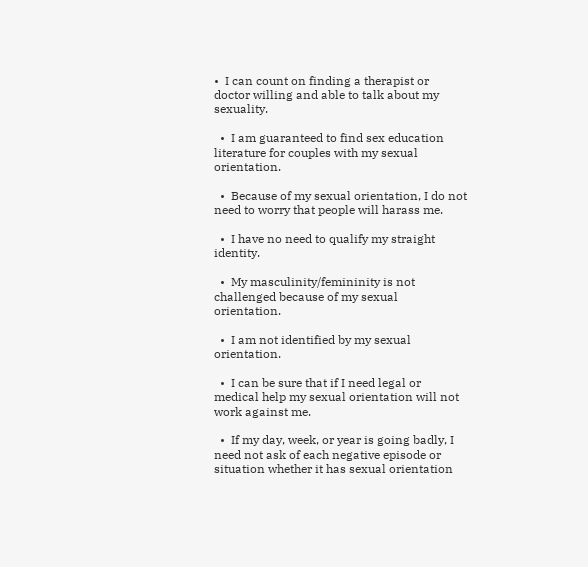•  I can count on finding a therapist or doctor willing and able to talk about my sexuality.

  •  I am guaranteed to find sex education literature for couples with my sexual orientation.

  •  Because of my sexual orientation, I do not need to worry that people will harass me.

  •  I have no need to qualify my straight identity.

  •  My masculinity/femininity is not challenged because of my sexual orientation.

  •  I am not identified by my sexual orientation.

  •  I can be sure that if I need legal or medical help my sexual orientation will not work against me.

  •  If my day, week, or year is going badly, I need not ask of each negative episode or situation whether it has sexual orientation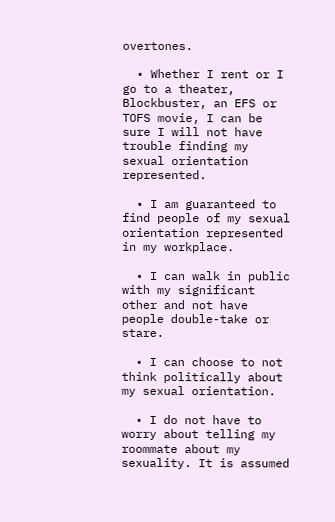overtones.

  • Whether I rent or I go to a theater, Blockbuster, an EFS or TOFS movie, I can be sure I will not have trouble finding my sexual orientation represented.

  • I am guaranteed to find people of my sexual orientation represented in my workplace.

  • I can walk in public with my significant other and not have people double-take or stare.

  • I can choose to not think politically about my sexual orientation.

  • I do not have to worry about telling my roommate about my sexuality. It is assumed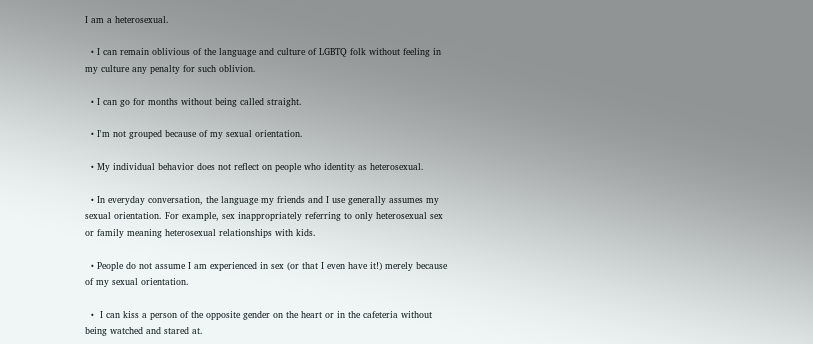I am a heterosexual.

  • I can remain oblivious of the language and culture of LGBTQ folk without feeling in my culture any penalty for such oblivion.

  • I can go for months without being called straight.

  • I'm not grouped because of my sexual orientation.

  • My individual behavior does not reflect on people who identity as heterosexual.

  • In everyday conversation, the language my friends and I use generally assumes my sexual orientation. For example, sex inappropriately referring to only heterosexual sex or family meaning heterosexual relationships with kids.

  • People do not assume I am experienced in sex (or that I even have it!) merely because of my sexual orientation.

  •  I can kiss a person of the opposite gender on the heart or in the cafeteria without being watched and stared at.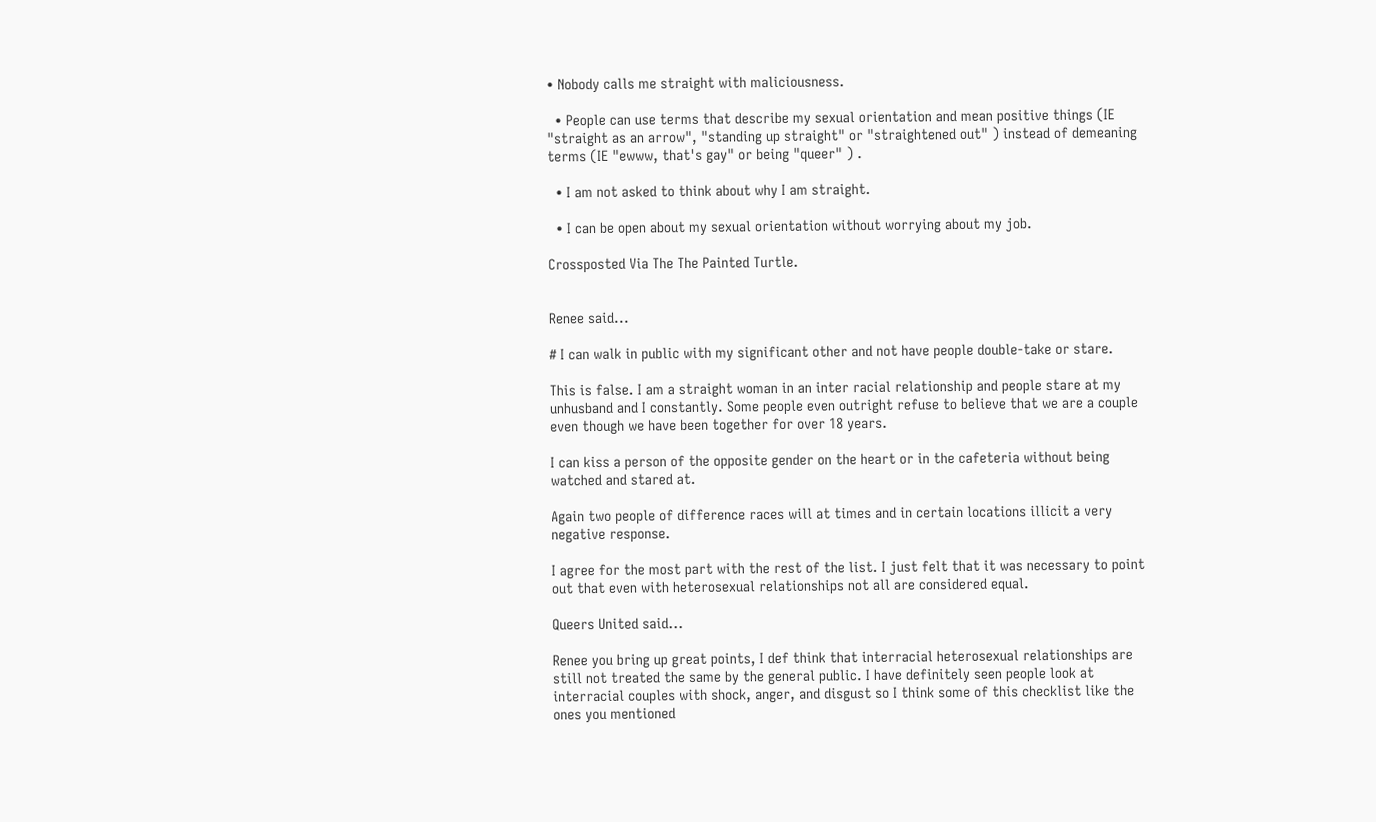• Nobody calls me straight with maliciousness.

  • People can use terms that describe my sexual orientation and mean positive things (IE "straight as an arrow", "standing up straight" or "straightened out" ) instead of demeaning terms (IE "ewww, that's gay" or being "queer" ) .

  • I am not asked to think about why I am straight.

  • I can be open about my sexual orientation without worrying about my job.

Crossposted Via The The Painted Turtle.


Renee said...

# I can walk in public with my significant other and not have people double-take or stare.

This is false. I am a straight woman in an inter racial relationship and people stare at my unhusband and I constantly. Some people even outright refuse to believe that we are a couple even though we have been together for over 18 years.

I can kiss a person of the opposite gender on the heart or in the cafeteria without being watched and stared at.

Again two people of difference races will at times and in certain locations illicit a very negative response.

I agree for the most part with the rest of the list. I just felt that it was necessary to point out that even with heterosexual relationships not all are considered equal.

Queers United said...

Renee you bring up great points, I def think that interracial heterosexual relationships are still not treated the same by the general public. I have definitely seen people look at interracial couples with shock, anger, and disgust so I think some of this checklist like the ones you mentioned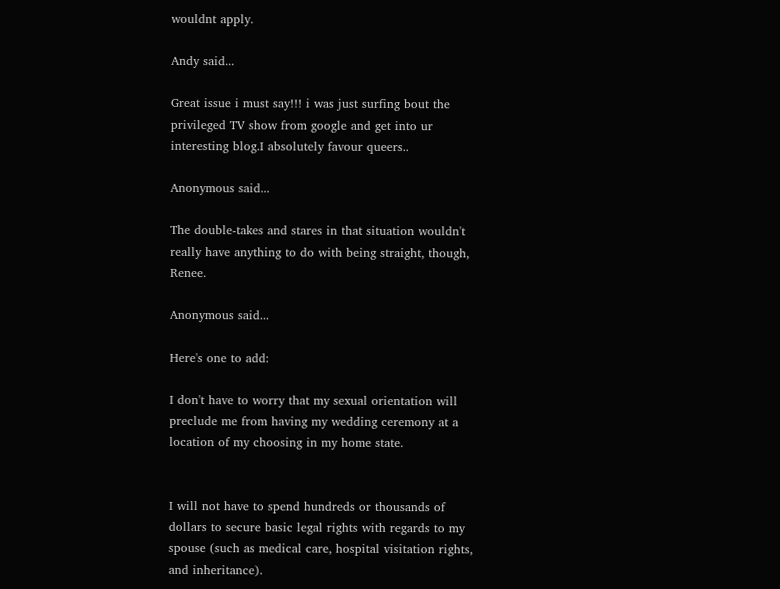wouldnt apply.

Andy said...

Great issue i must say!!! i was just surfing bout the privileged TV show from google and get into ur interesting blog.I absolutely favour queers..

Anonymous said...

The double-takes and stares in that situation wouldn't really have anything to do with being straight, though, Renee.

Anonymous said...

Here's one to add:

I don't have to worry that my sexual orientation will preclude me from having my wedding ceremony at a location of my choosing in my home state.


I will not have to spend hundreds or thousands of dollars to secure basic legal rights with regards to my spouse (such as medical care, hospital visitation rights, and inheritance).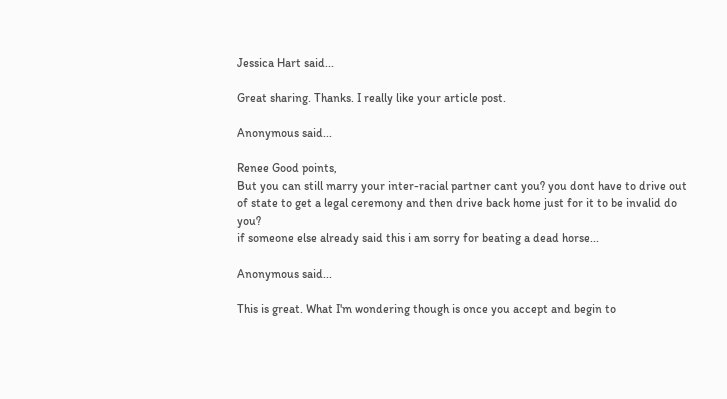Jessica Hart said...

Great sharing. Thanks. I really like your article post.

Anonymous said...

Renee Good points,
But you can still marry your inter-racial partner cant you? you dont have to drive out of state to get a legal ceremony and then drive back home just for it to be invalid do you?
if someone else already said this i am sorry for beating a dead horse...

Anonymous said...

This is great. What I'm wondering though is once you accept and begin to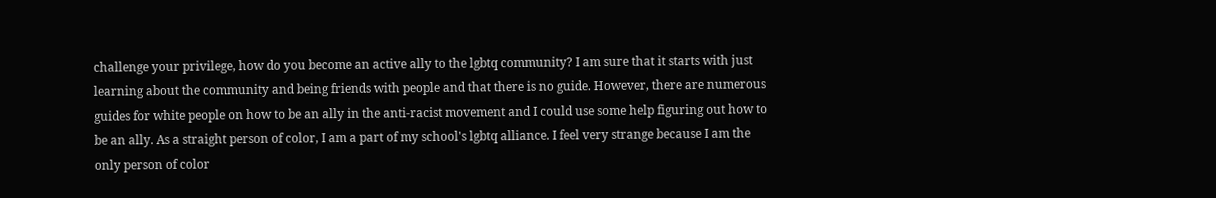challenge your privilege, how do you become an active ally to the lgbtq community? I am sure that it starts with just learning about the community and being friends with people and that there is no guide. However, there are numerous guides for white people on how to be an ally in the anti-racist movement and I could use some help figuring out how to be an ally. As a straight person of color, I am a part of my school's lgbtq alliance. I feel very strange because I am the only person of color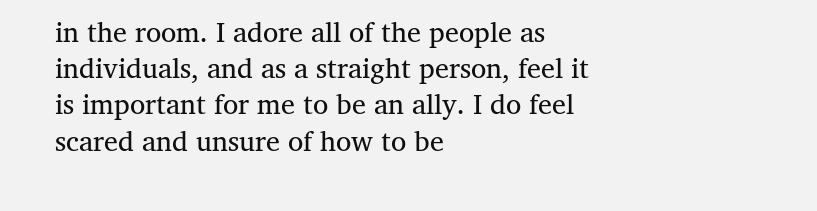in the room. I adore all of the people as individuals, and as a straight person, feel it is important for me to be an ally. I do feel scared and unsure of how to be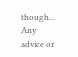though... Any advice or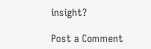insight?

Post a Comment